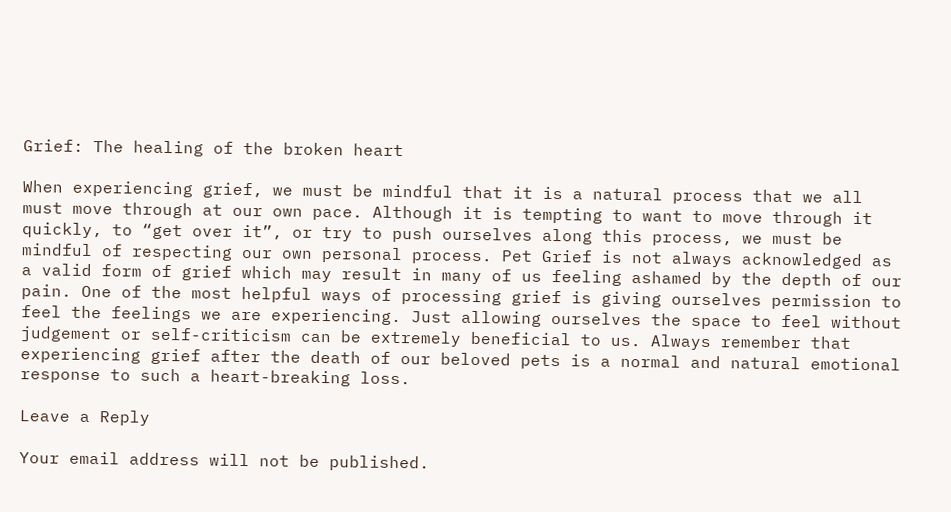Grief: The healing of the broken heart

When experiencing grief, we must be mindful that it is a natural process that we all must move through at our own pace. Although it is tempting to want to move through it quickly, to “get over it”, or try to push ourselves along this process, we must be mindful of respecting our own personal process. Pet Grief is not always acknowledged as a valid form of grief which may result in many of us feeling ashamed by the depth of our pain. One of the most helpful ways of processing grief is giving ourselves permission to feel the feelings we are experiencing. Just allowing ourselves the space to feel without judgement or self-criticism can be extremely beneficial to us. Always remember that experiencing grief after the death of our beloved pets is a normal and natural emotional response to such a heart-breaking loss.

Leave a Reply

Your email address will not be published.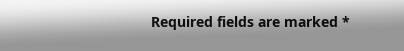Required fields are marked *